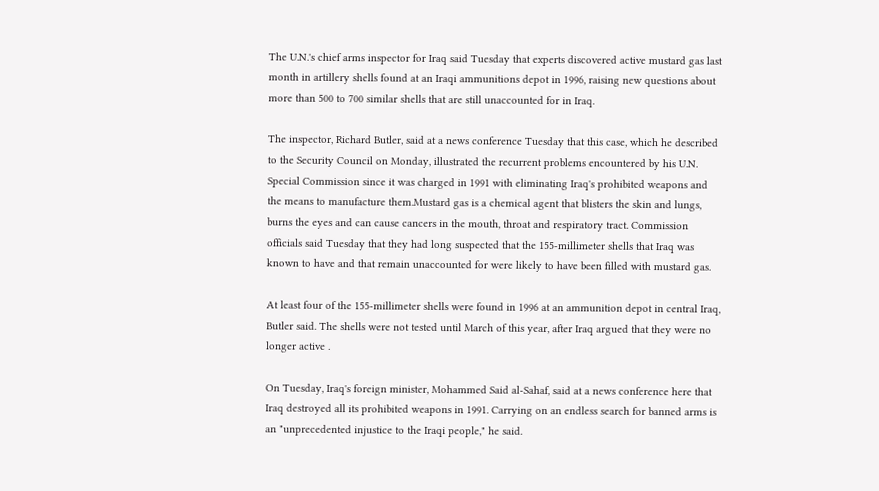The U.N.'s chief arms inspector for Iraq said Tuesday that experts discovered active mustard gas last month in artillery shells found at an Iraqi ammunitions depot in 1996, raising new questions about more than 500 to 700 similar shells that are still unaccounted for in Iraq.

The inspector, Richard Butler, said at a news conference Tuesday that this case, which he described to the Security Council on Monday, illustrated the recurrent problems encountered by his U.N. Special Commission since it was charged in 1991 with eliminating Iraq's prohibited weapons and the means to manufacture them.Mustard gas is a chemical agent that blisters the skin and lungs, burns the eyes and can cause cancers in the mouth, throat and respiratory tract. Commission officials said Tuesday that they had long suspected that the 155-millimeter shells that Iraq was known to have and that remain unaccounted for were likely to have been filled with mustard gas.

At least four of the 155-millimeter shells were found in 1996 at an ammunition depot in central Iraq, Butler said. The shells were not tested until March of this year, after Iraq argued that they were no longer active .

On Tuesday, Iraq's foreign minister, Mohammed Said al-Sahaf, said at a news conference here that Iraq destroyed all its prohibited weapons in 1991. Carrying on an endless search for banned arms is an "unprecedented injustice to the Iraqi people," he said.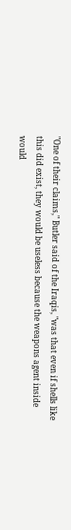"One of their claims," Butler said of the Iraqis, "was that even if shells like this did exist, they would be useless because the weapons agent inside would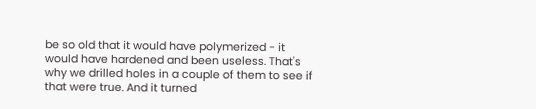be so old that it would have polymerized - it would have hardened and been useless. That's why we drilled holes in a couple of them to see if that were true. And it turned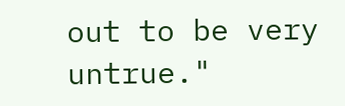out to be very untrue."